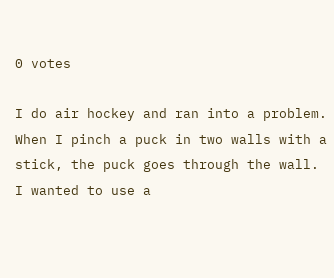0 votes

I do air hockey and ran into a problem. When I pinch a puck in two walls with a stick, the puck goes through the wall. I wanted to use a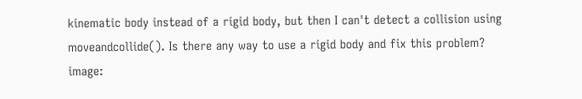kinematic body instead of a rigid body, but then I can't detect a collision using moveandcollide(). Is there any way to use a rigid body and fix this problem?
image: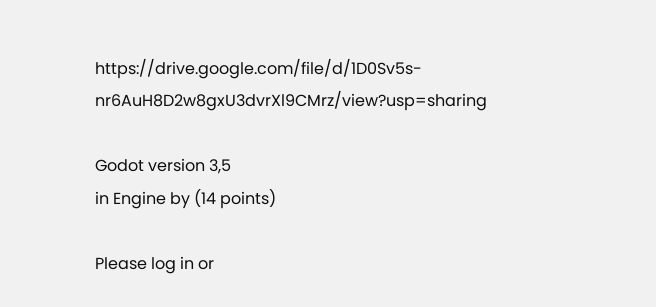https://drive.google.com/file/d/1D0Sv5s-nr6AuH8D2w8gxU3dvrXl9CMrz/view?usp=sharing

Godot version 3,5
in Engine by (14 points)

Please log in or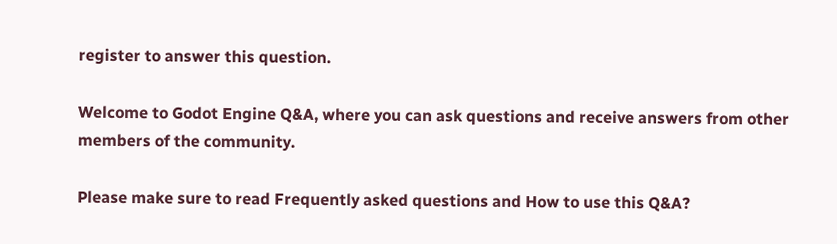register to answer this question.

Welcome to Godot Engine Q&A, where you can ask questions and receive answers from other members of the community.

Please make sure to read Frequently asked questions and How to use this Q&A?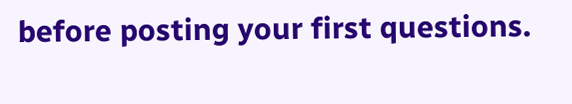before posting your first questions.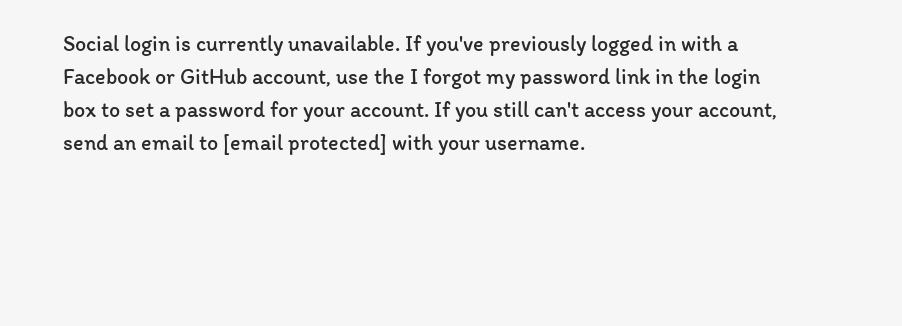Social login is currently unavailable. If you've previously logged in with a Facebook or GitHub account, use the I forgot my password link in the login box to set a password for your account. If you still can't access your account, send an email to [email protected] with your username.